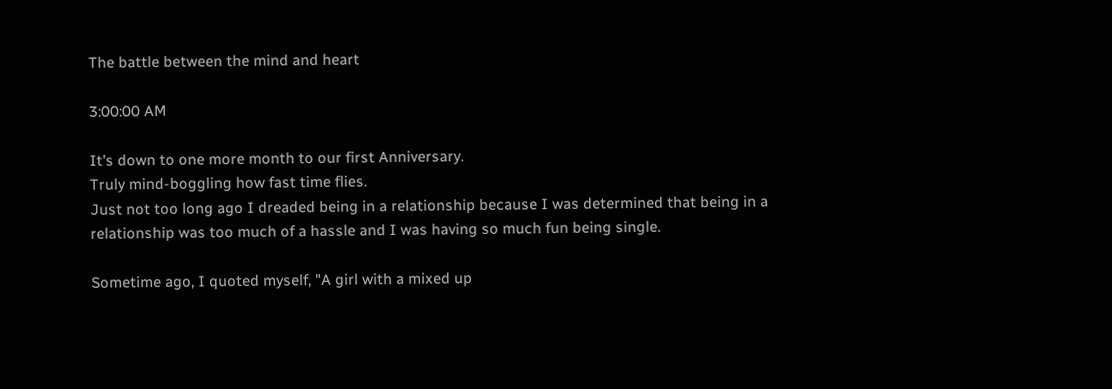The battle between the mind and heart

3:00:00 AM

It's down to one more month to our first Anniversary.
Truly mind-boggling how fast time flies.
Just not too long ago I dreaded being in a relationship because I was determined that being in a relationship was too much of a hassle and I was having so much fun being single.

Sometime ago, I quoted myself, "A girl with a mixed up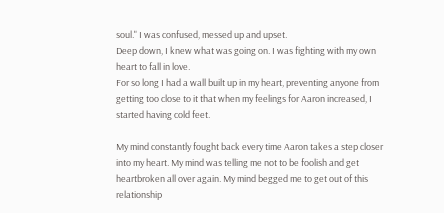soul." I was confused, messed up and upset.
Deep down, I knew what was going on. I was fighting with my own heart to fall in love.
For so long I had a wall built up in my heart, preventing anyone from getting too close to it that when my feelings for Aaron increased, I started having cold feet.

My mind constantly fought back every time Aaron takes a step closer into my heart. My mind was telling me not to be foolish and get heartbroken all over again. My mind begged me to get out of this relationship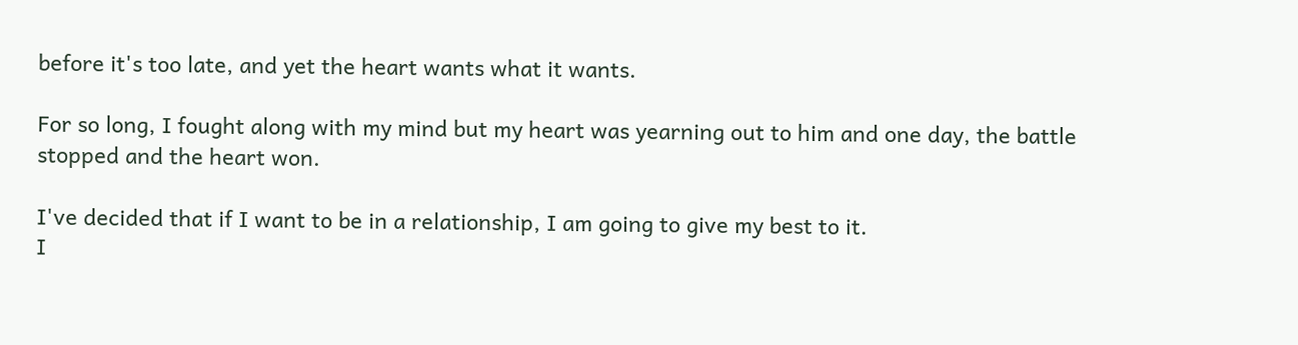before it's too late, and yet the heart wants what it wants.

For so long, I fought along with my mind but my heart was yearning out to him and one day, the battle stopped and the heart won.

I've decided that if I want to be in a relationship, I am going to give my best to it.
I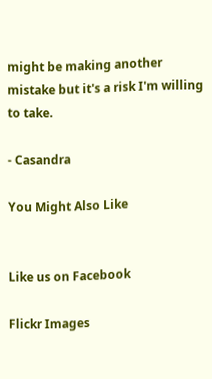might be making another mistake but it's a risk I'm willing to take.

- Casandra

You Might Also Like


Like us on Facebook

Flickr Images